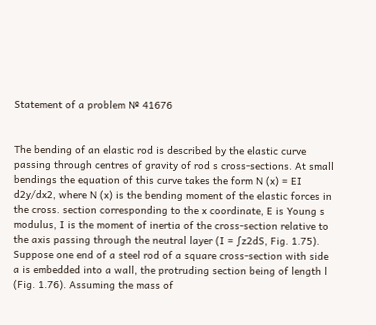Statement of a problem № 41676


The bending of an elastic rod is described by the elastic curve passing through centres of gravity of rod s cross-sections. At small bendings the equation of this curve takes the form N (x) = EI d2y/dx2, where N (x) is the bending moment of the elastic forces in the cross. section corresponding to the x coordinate, E is Young s modulus, I is the moment of inertia of the cross-section relative to the axis passing through the neutral layer (I = ∫z2dS, Fig. 1.75). Suppose one end of a steel rod of a square cross-section with side a is embedded into a wall, the protruding section being of length l (Fig. 1.76). Assuming the mass of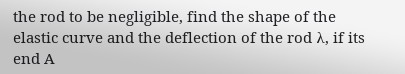the rod to be negligible, find the shape of the elastic curve and the deflection of the rod λ, if its end A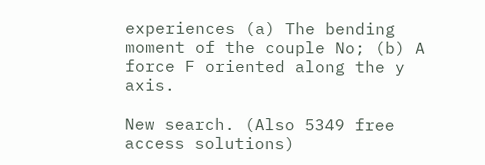experiences (a) The bending moment of the couple No; (b) A force F oriented along the y axis.

New search. (Also 5349 free access solutions)